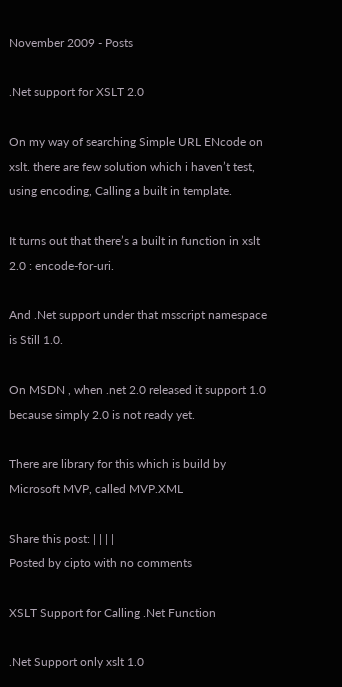November 2009 - Posts

.Net support for XSLT 2.0

On my way of searching Simple URL ENcode on xslt. there are few solution which i haven’t test, using encoding, Calling a built in template.

It turns out that there’s a built in function in xslt 2.0 : encode-for-uri.

And .Net support under that msscript namespace is Still 1.0.

On MSDN , when .net 2.0 released it support 1.0 because simply 2.0 is not ready yet.

There are library for this which is build by Microsoft MVP, called MVP.XML

Share this post: | | | |
Posted by cipto with no comments

XSLT Support for Calling .Net Function

.Net Support only xslt 1.0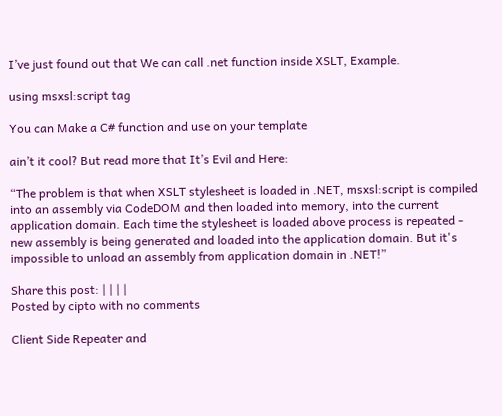I’ve just found out that We can call .net function inside XSLT, Example.

using msxsl:script tag

You can Make a C# function and use on your template

ain’t it cool? But read more that It’s Evil and Here:

“The problem is that when XSLT stylesheet is loaded in .NET, msxsl:script is compiled into an assembly via CodeDOM and then loaded into memory, into the current application domain. Each time the stylesheet is loaded above process is repeated - new assembly is being generated and loaded into the application domain. But it's impossible to unload an assembly from application domain in .NET!”

Share this post: | | | |
Posted by cipto with no comments

Client Side Repeater and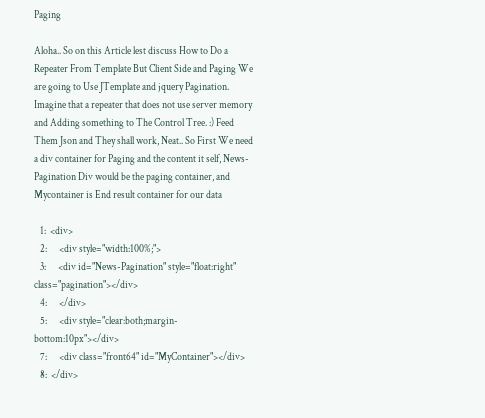Paging

Aloha.. So on this Article lest discuss How to Do a Repeater From Template But Client Side and Paging We are going to Use JTemplate and jquery Pagination. Imagine that a repeater that does not use server memory and Adding something to The Control Tree. :) Feed Them Json and They shall work, Neat.. So First We need a div container for Paging and the content it self, News-Pagination Div would be the paging container, and Mycontainer is End result container for our data

   1:  <div>
   2:      <div style="width:100%;">
   3:      <div id="News-Pagination" style="float:right" class="pagination"></div>
   4:      </div>
   5:      <div style="clear:both;margin-bottom:10px"></div>
   7:      <div class="front64" id="MyContainer"></div>
   8:  </div>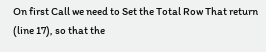On first Call we need to Set the Total Row That return (line 17), so that the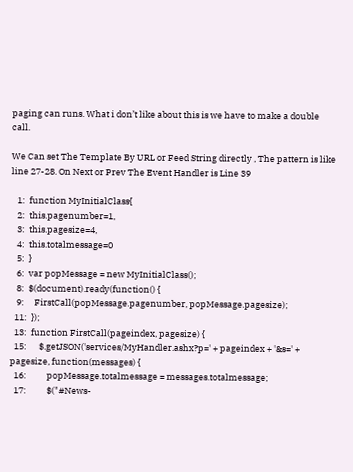paging can runs. What i don’t like about this is we have to make a double call.

We Can set The Template By URL or Feed String directly , The pattern is like line 27-28. On Next or Prev The Event Handler is Line 39

   1:  function MyInitialClass{
   2:  this.pagenumber=1,
   3:  this.pagesize=4,
   4:  this.totalmessage=0
   5:  }
   6:  var popMessage = new MyInitialClass();
   8:  $(document).ready(function() {
   9:     FirstCall(popMessage.pagenumber, popMessage.pagesize);
  11:  });
  13:  function FirstCall(pageindex, pagesize) {
  15:      $.getJSON('services/MyHandler.ashx?p=' + pageindex + '&s=' + pagesize, function(messages) {
  16:          popMessage.totalmessage = messages.totalmessage;
  17:          $("#News-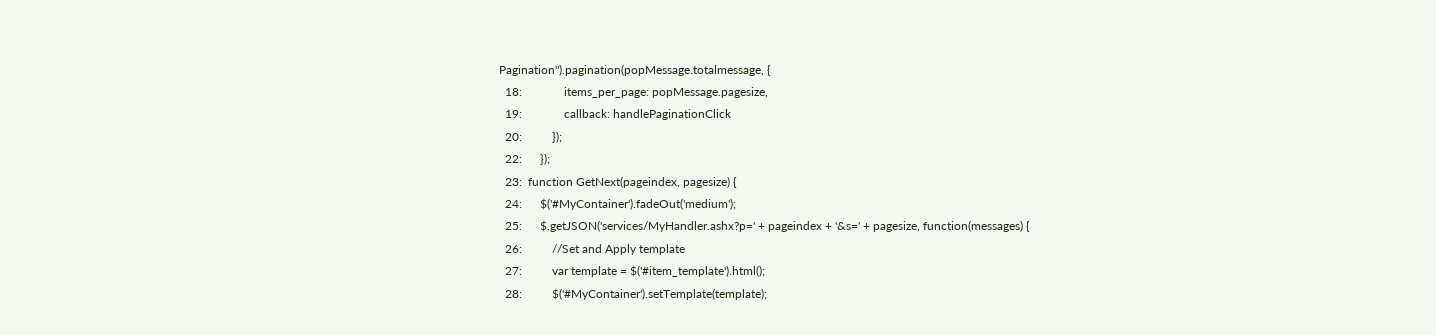Pagination").pagination(popMessage.totalmessage, {
  18:              items_per_page: popMessage.pagesize,
  19:              callback: handlePaginationClick
  20:          });
  22:      });
  23:  function GetNext(pageindex, pagesize) {
  24:      $('#MyContainer').fadeOut('medium');
  25:      $.getJSON('services/MyHandler.ashx?p=' + pageindex + '&s=' + pagesize, function(messages) {
  26:          //Set and Apply template
  27:          var template = $('#item_template').html();
  28:          $('#MyContainer').setTemplate(template);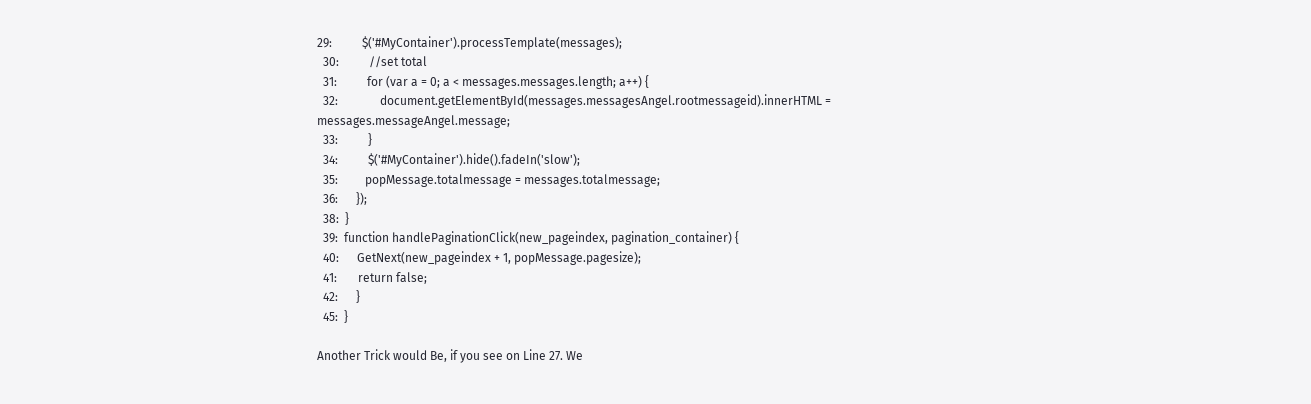29:          $('#MyContainer').processTemplate(messages);
  30:          //set total
  31:          for (var a = 0; a < messages.messages.length; a++) {
  32:              document.getElementById(messages.messagesAngel.rootmessageid).innerHTML = messages.messageAngel.message;
  33:          }
  34:          $('#MyContainer').hide().fadeIn('slow');
  35:         popMessage.totalmessage = messages.totalmessage;
  36:      });
  38:  }
  39:  function handlePaginationClick(new_pageindex, pagination_container) {
  40:      GetNext(new_pageindex + 1, popMessage.pagesize);
  41:       return false;
  42:      }
  45:  }

Another Trick would Be, if you see on Line 27. We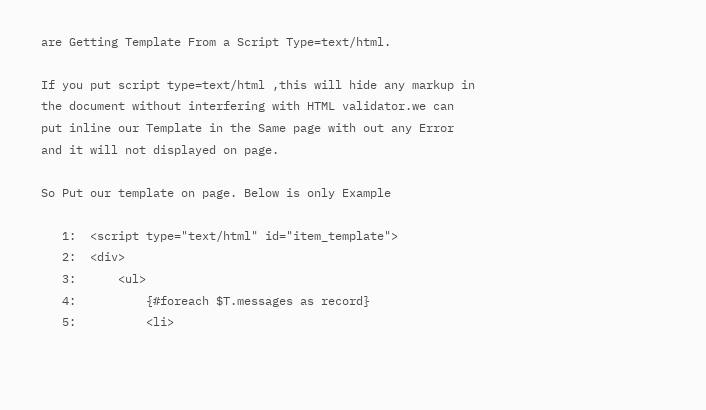are Getting Template From a Script Type=text/html.

If you put script type=text/html ,this will hide any markup in the document without interfering with HTML validator.we can put inline our Template in the Same page with out any Error and it will not displayed on page.

So Put our template on page. Below is only Example

   1:  <script type="text/html" id="item_template">
   2:  <div>
   3:      <ul>
   4:          {#foreach $T.messages as record}
   5:          <li>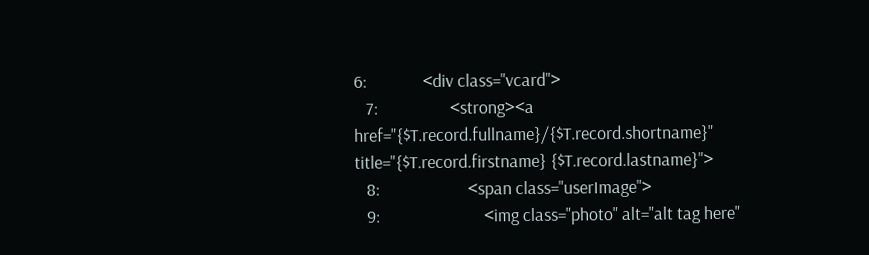6:              <div class="vcard">
   7:                  <strong><a href="{$T.record.fullname}/{$T.record.shortname}" title="{$T.record.firstname} {$T.record.lastname}">
   8:                      <span class="userImage">
   9:                          <img class="photo" alt="alt tag here"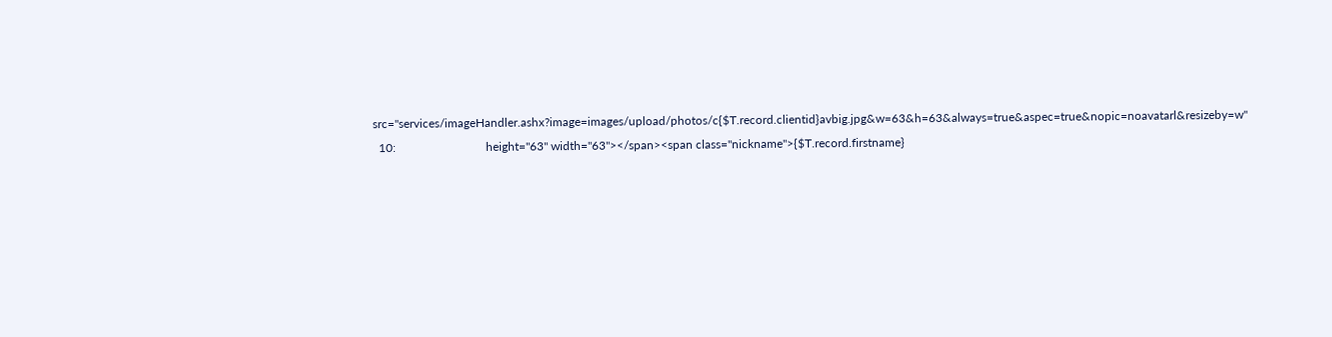src="services/imageHandler.ashx?image=images/upload/photos/c{$T.record.clientid}avbig.jpg&w=63&h=63&always=true&aspec=true&nopic=noavatarl&resizeby=w"
  10:                              height="63" width="63"></span><span class="nickname">{$T.record.firstname}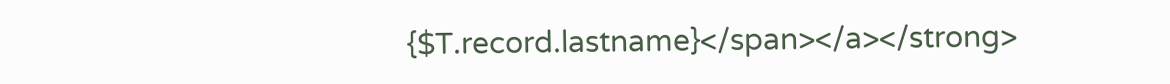{$T.record.lastname}</span></a></strong>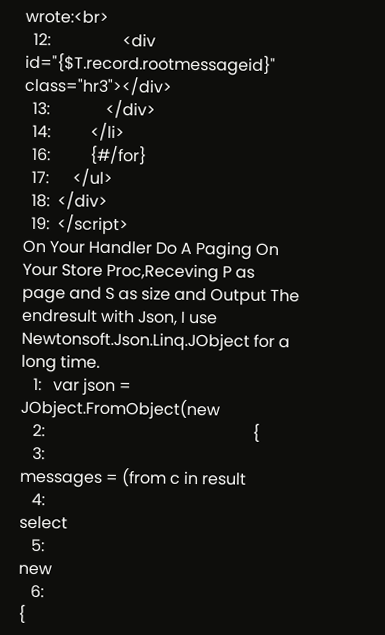wrote:<br>
  12:                  <div id="{$T.record.rootmessageid}" class="hr3"></div>
  13:              </div>
  14:          </li>
  16:          {#/for}
  17:      </ul>
  18:  </div>
  19:  </script>
On Your Handler Do A Paging On Your Store Proc,Receving P as page and S as size and Output The endresult with Json, I use Newtonsoft.Json.Linq.JObject for a long time.
   1:   var json = JObject.FromObject(new
   2:                                                    {
   3:                                                        messages = (from c in result
   4:                                                                    select
   5:                                                                        new
   6:                                                                            {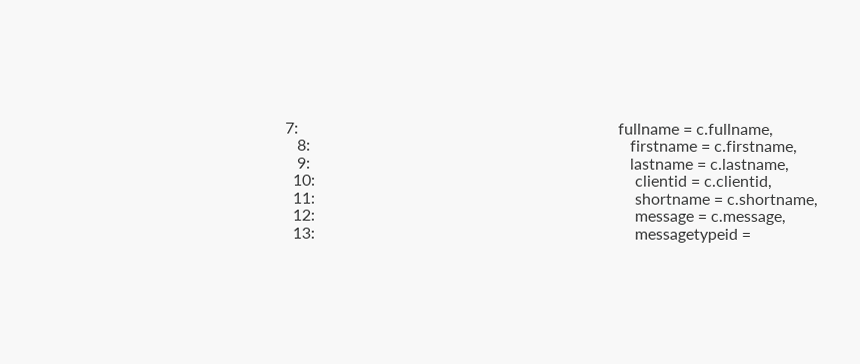7:                                                                                fullname = c.fullname,
   8:                                                                                firstname = c.firstname,
   9:                                                                                lastname = c.lastname,
  10:                                                                                clientid = c.clientid,
  11:                                                                                shortname = c.shortname,
  12:                                                                                message = c.message,
  13:                                                                                messagetypeid =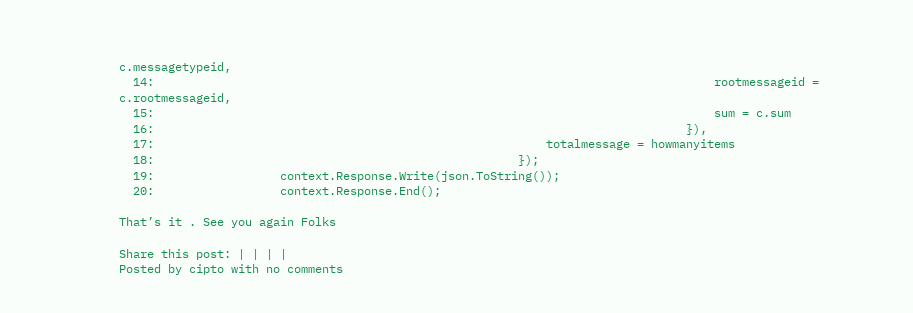c.messagetypeid,
  14:                                                                                rootmessageid = c.rootmessageid,
  15:                                                                                sum = c.sum
  16:                                                                            }),
  17:                                                        totalmessage = howmanyitems
  18:                                                    });
  19:                  context.Response.Write(json.ToString());
  20:                  context.Response.End();

That’s it . See you again Folks

Share this post: | | | |
Posted by cipto with no comments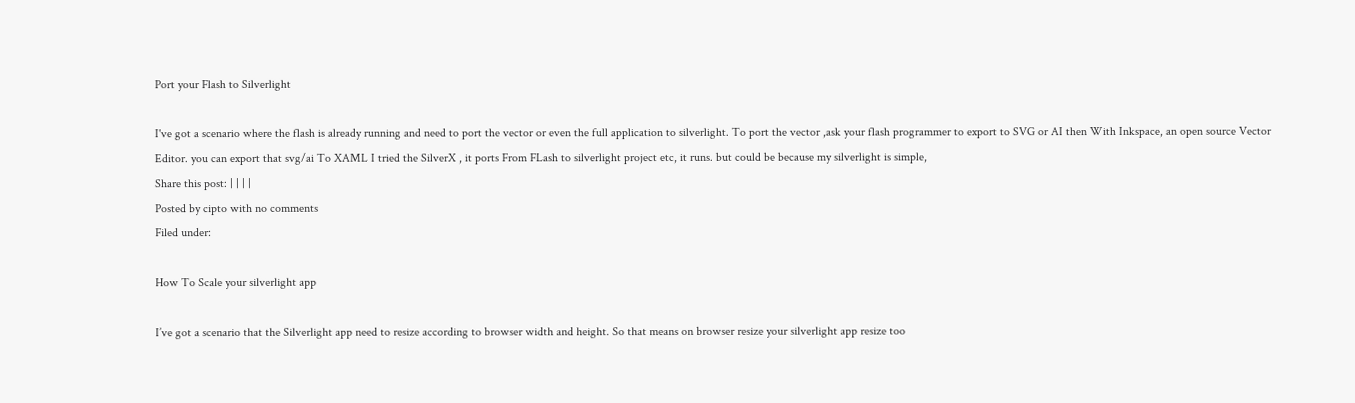Port your Flash to Silverlight

I've got a scenario where the flash is already running and need to port the vector or even the full application to silverlight. To port the vector ,ask your flash programmer to export to SVG or AI then With Inkspace, an open source Vector Editor. you can export that svg/ai To XAML I tried the SilverX , it ports From FLash to silverlight project etc, it runs. but could be because my silverlight is simple,
Share this post: | | | |
Posted by cipto with no comments
Filed under:

How To Scale your silverlight app

I’ve got a scenario that the Silverlight app need to resize according to browser width and height. So that means on browser resize your silverlight app resize too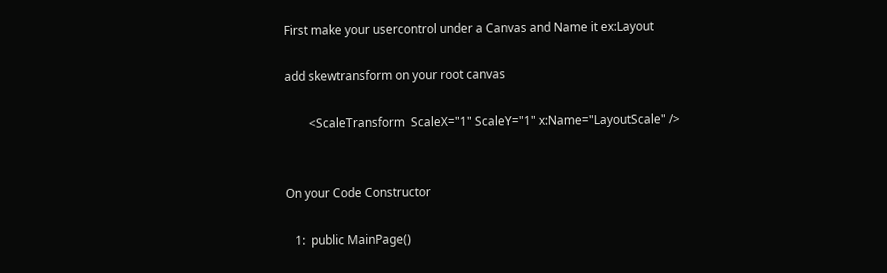First make your usercontrol under a Canvas and Name it ex:Layout

add skewtransform on your root canvas

        <ScaleTransform  ScaleX="1" ScaleY="1" x:Name="LayoutScale" />


On your Code Constructor

   1:  public MainPage()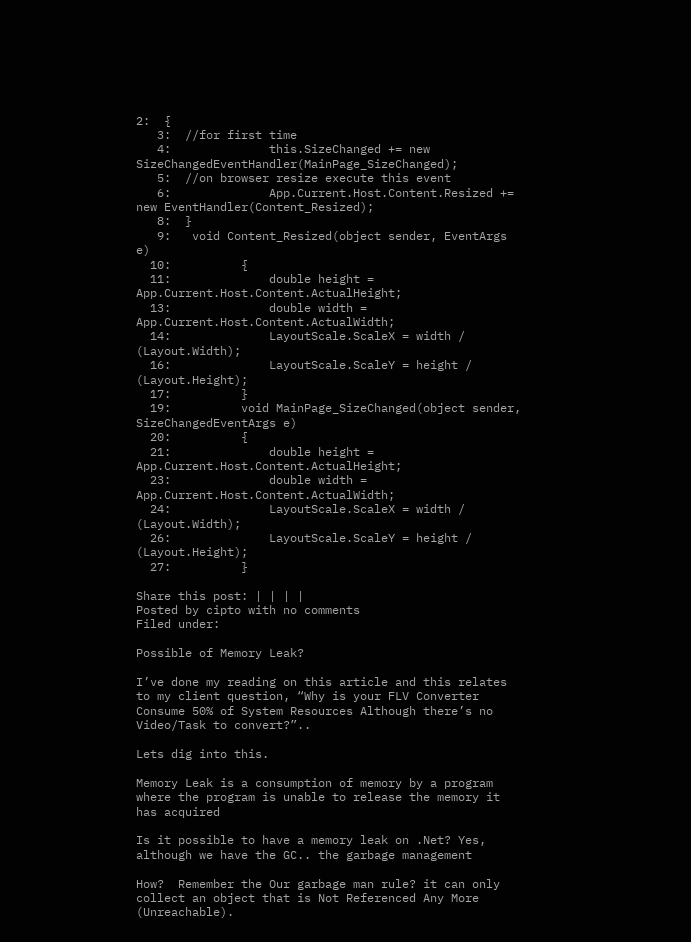2:  {
   3:  //for first time
   4:              this.SizeChanged += new SizeChangedEventHandler(MainPage_SizeChanged);
   5:  //on browser resize execute this event
   6:              App.Current.Host.Content.Resized += new EventHandler(Content_Resized);
   8:  }
   9:   void Content_Resized(object sender, EventArgs e)
  10:          {
  11:              double height = App.Current.Host.Content.ActualHeight;
  13:              double width = App.Current.Host.Content.ActualWidth;
  14:              LayoutScale.ScaleX = width / (Layout.Width);
  16:              LayoutScale.ScaleY = height / (Layout.Height);
  17:          }
  19:          void MainPage_SizeChanged(object sender, SizeChangedEventArgs e)
  20:          {
  21:              double height = App.Current.Host.Content.ActualHeight;
  23:              double width = App.Current.Host.Content.ActualWidth;
  24:              LayoutScale.ScaleX = width / (Layout.Width);
  26:              LayoutScale.ScaleY = height / (Layout.Height);
  27:          }

Share this post: | | | |
Posted by cipto with no comments
Filed under:

Possible of Memory Leak?

I’ve done my reading on this article and this relates to my client question, “Why is your FLV Converter Consume 50% of System Resources Although there’s no Video/Task to convert?”..

Lets dig into this.

Memory Leak is a consumption of memory by a program where the program is unable to release the memory it has acquired

Is it possible to have a memory leak on .Net? Yes, although we have the GC.. the garbage management

How?  Remember the Our garbage man rule? it can only collect an object that is Not Referenced Any More (Unreachable).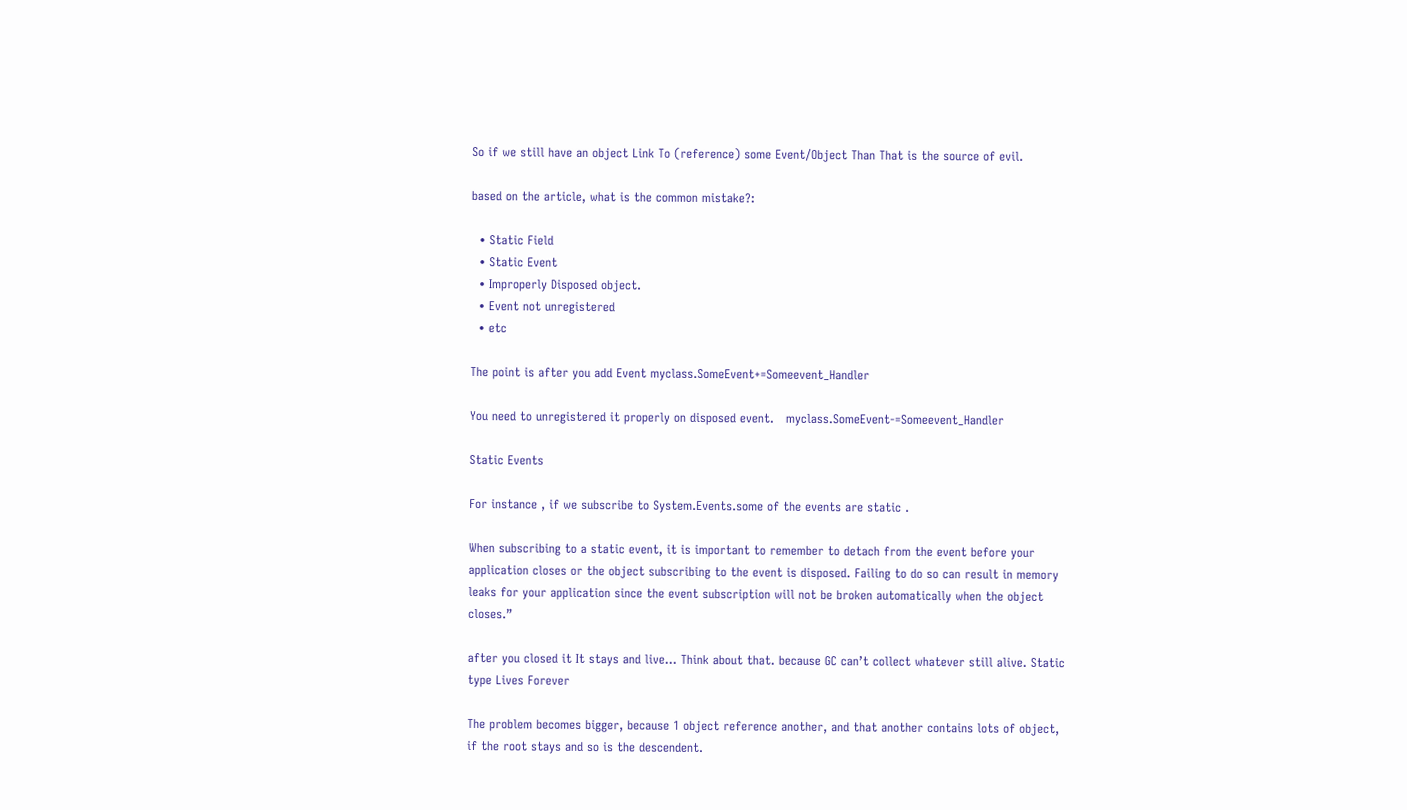So if we still have an object Link To (reference) some Event/Object Than That is the source of evil.

based on the article, what is the common mistake?:

  • Static Field
  • Static Event
  • Improperly Disposed object.
  • Event not unregistered
  • etc

The point is after you add Event myclass.SomeEvent+=Someevent_Handler

You need to unregistered it properly on disposed event.   myclass.SomeEvent-=Someevent_Handler

Static Events

For instance , if we subscribe to System.Events.some of the events are static .

When subscribing to a static event, it is important to remember to detach from the event before your application closes or the object subscribing to the event is disposed. Failing to do so can result in memory leaks for your application since the event subscription will not be broken automatically when the object closes.”

after you closed it It stays and live… Think about that. because GC can’t collect whatever still alive. Static type Lives Forever

The problem becomes bigger, because 1 object reference another, and that another contains lots of object, if the root stays and so is the descendent.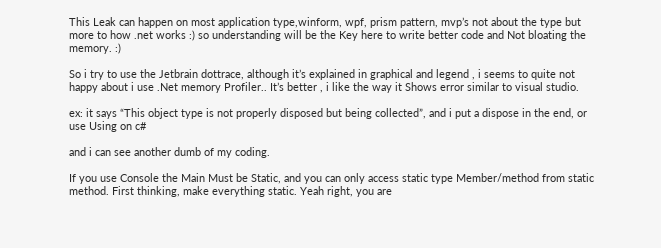This Leak can happen on most application type,winform, wpf, prism pattern, mvp’s not about the type but more to how .net works :) so understanding will be the Key here to write better code and Not bloating the memory. :)

So i try to use the Jetbrain dottrace, although it’s explained in graphical and legend , i seems to quite not happy about i use .Net memory Profiler.. It’s better , i like the way it Shows error similar to visual studio.

ex: it says “This object type is not properly disposed but being collected”, and i put a dispose in the end, or use Using on c#

and i can see another dumb of my coding.

If you use Console the Main Must be Static, and you can only access static type Member/method from static method. First thinking, make everything static. Yeah right, you are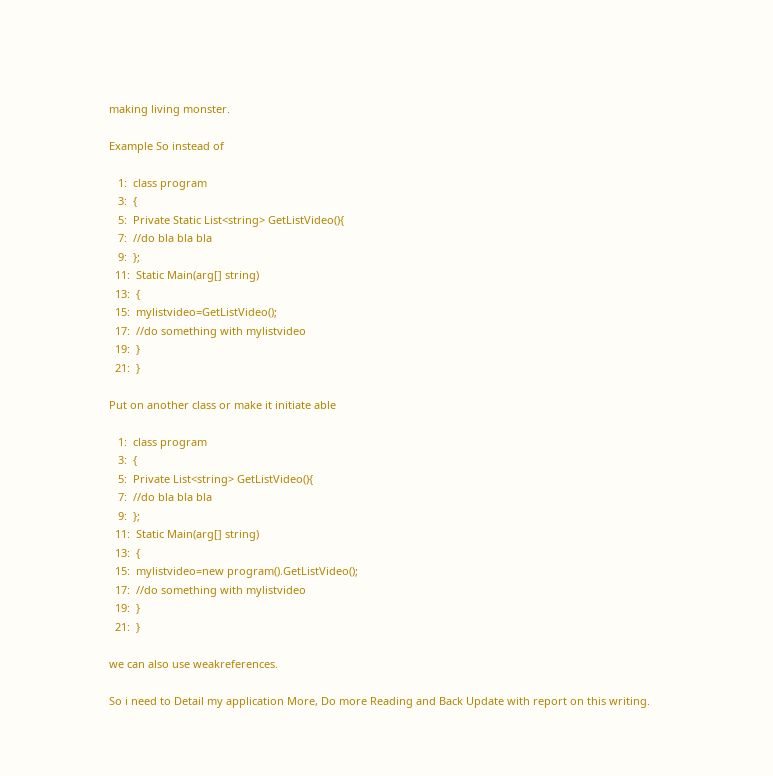making living monster.

Example So instead of

   1:  class program
   3:  {
   5:  Private Static List<string> GetListVideo(){
   7:  //do bla bla bla
   9:  };
  11:  Static Main(arg[] string)
  13:  {
  15:  mylistvideo=GetListVideo();
  17:  //do something with mylistvideo
  19:  }
  21:  }

Put on another class or make it initiate able

   1:  class program
   3:  {
   5:  Private List<string> GetListVideo(){
   7:  //do bla bla bla
   9:  };
  11:  Static Main(arg[] string)
  13:  {
  15:  mylistvideo=new program().GetListVideo();
  17:  //do something with mylistvideo
  19:  }
  21:  }

we can also use weakreferences.

So i need to Detail my application More, Do more Reading and Back Update with report on this writing.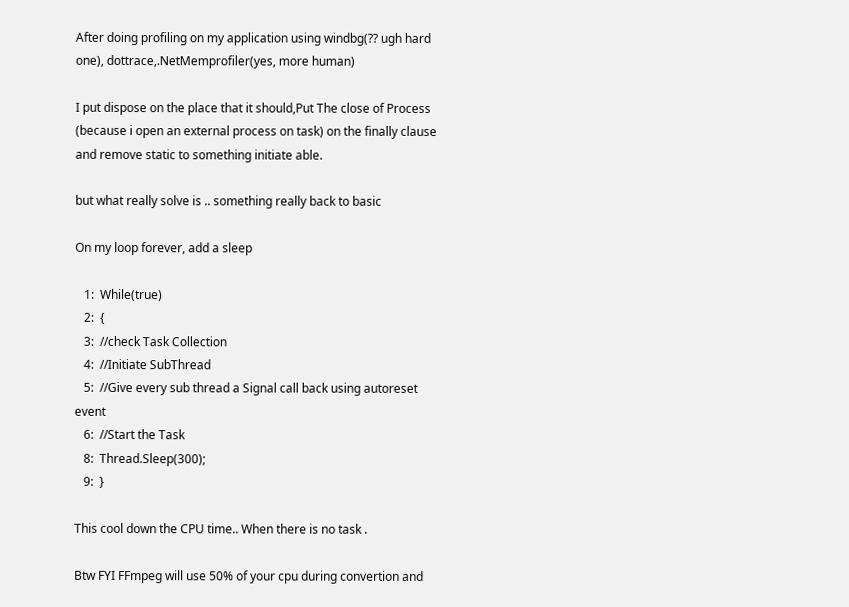After doing profiling on my application using windbg(?? ugh hard one), dottrace,.NetMemprofiler(yes, more human)

I put dispose on the place that it should,Put The close of Process (because i open an external process on task) on the finally clause and remove static to something initiate able.

but what really solve is .. something really back to basic

On my loop forever, add a sleep

   1:  While(true)
   2:  {
   3:  //check Task Collection
   4:  //Initiate SubThread
   5:  //Give every sub thread a Signal call back using autoreset event
   6:  //Start the Task
   8:  Thread.Sleep(300);
   9:  }

This cool down the CPU time.. When there is no task .

Btw FYI FFmpeg will use 50% of your cpu during convertion and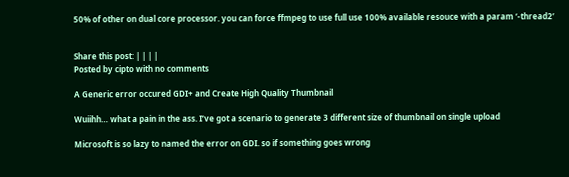50% of other on dual core processor. you can force ffmpeg to use full use 100% available resouce with a param ‘-thread2’


Share this post: | | | |
Posted by cipto with no comments

A Generic error occured GDI+ and Create High Quality Thumbnail

Wuiihh… what a pain in the ass. I’ve got a scenario to generate 3 different size of thumbnail on single upload

Microsoft is so lazy to named the error on GDI. so if something goes wrong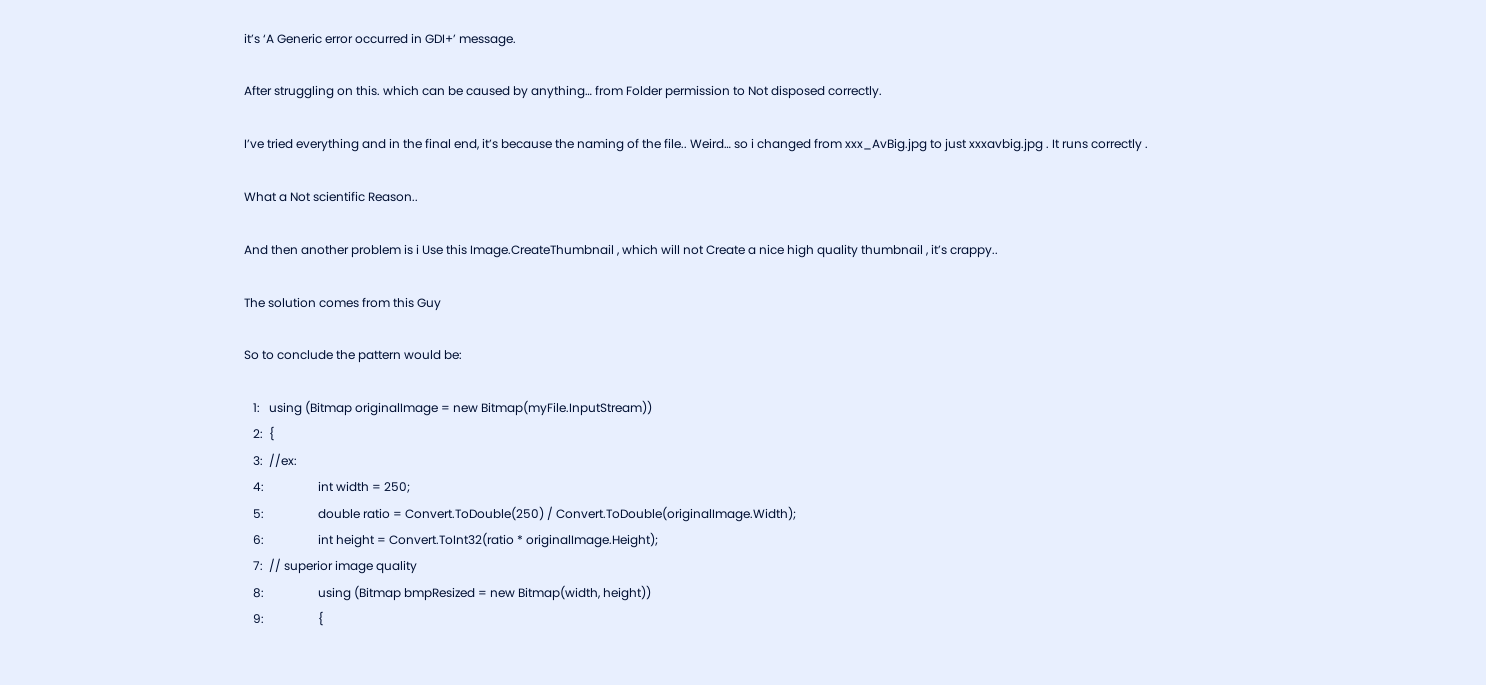it’s ‘A Generic error occurred in GDI+’ message.

After struggling on this. which can be caused by anything… from Folder permission to Not disposed correctly.

I’ve tried everything and in the final end, it’s because the naming of the file.. Weird… so i changed from xxx_AvBig.jpg to just xxxavbig.jpg . It runs correctly .

What a Not scientific Reason..

And then another problem is i Use this Image.CreateThumbnail , which will not Create a nice high quality thumbnail , it’s crappy..

The solution comes from this Guy

So to conclude the pattern would be:

   1:   using (Bitmap originalImage = new Bitmap(myFile.InputStream))
   2:  {
   3:  //ex:
   4:                  int width = 250;
   5:                  double ratio = Convert.ToDouble(250) / Convert.ToDouble(originalImage.Width);
   6:                  int height = Convert.ToInt32(ratio * originalImage.Height);
   7:  // superior image quality
   8:                  using (Bitmap bmpResized = new Bitmap(width, height))
   9:                  {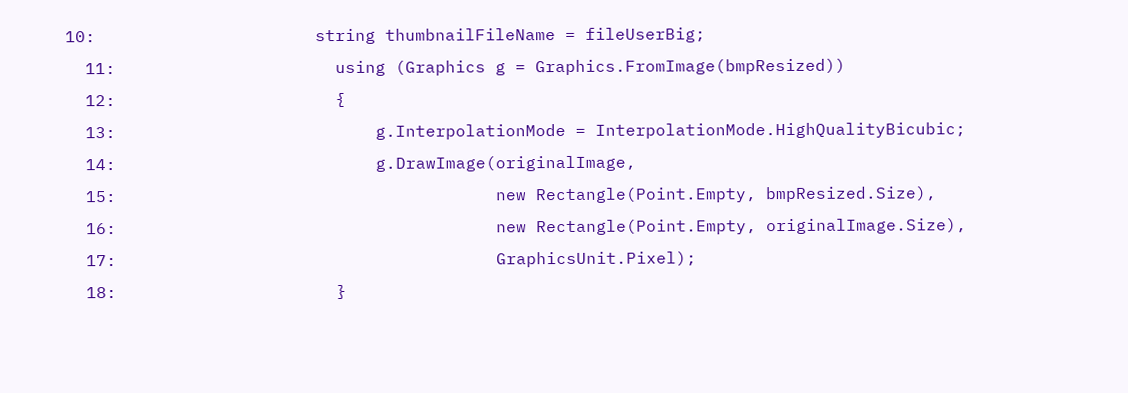10:                      string thumbnailFileName = fileUserBig;
  11:                      using (Graphics g = Graphics.FromImage(bmpResized))
  12:                      {
  13:                          g.InterpolationMode = InterpolationMode.HighQualityBicubic;
  14:                          g.DrawImage(originalImage,
  15:                                      new Rectangle(Point.Empty, bmpResized.Size),
  16:                                      new Rectangle(Point.Empty, originalImage.Size),
  17:                                      GraphicsUnit.Pixel);
  18:                      }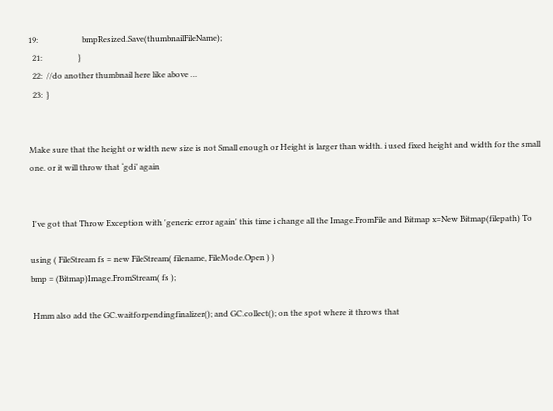19:                      bmpResized.Save(thumbnailFileName);
  21:                  }
  22:  //do another thumbnail here like above …
  23:  }


Make sure that the height or width new size is not Small enough or Height is larger than width. i used fixed height and width for the small one. or it will throw that ‘gdi’ again


 I've got that Throw Exception with 'generic error again' this time i change all the Image.FromFile and Bitmap x=New Bitmap(filepath) To

using ( FileStream fs = new FileStream( filename, FileMode.Open ) )
bmp = (Bitmap)Image.FromStream( fs );

 Hmm also add the GC.waitforpendingfinalizer(); and GC.collect(); on the spot where it throws that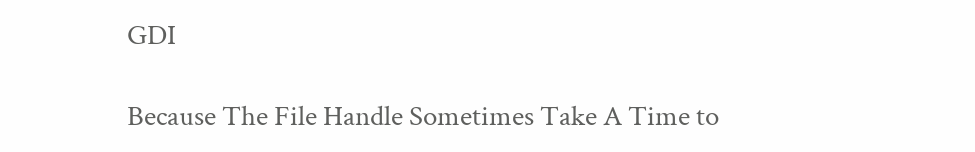GDI

Because The File Handle Sometimes Take A Time to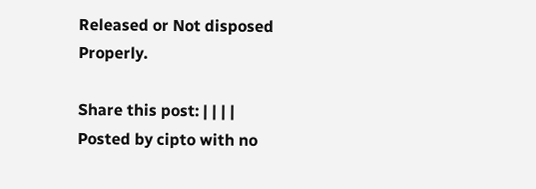Released or Not disposed Properly.

Share this post: | | | |
Posted by cipto with no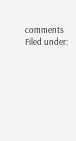comments
Filed under: